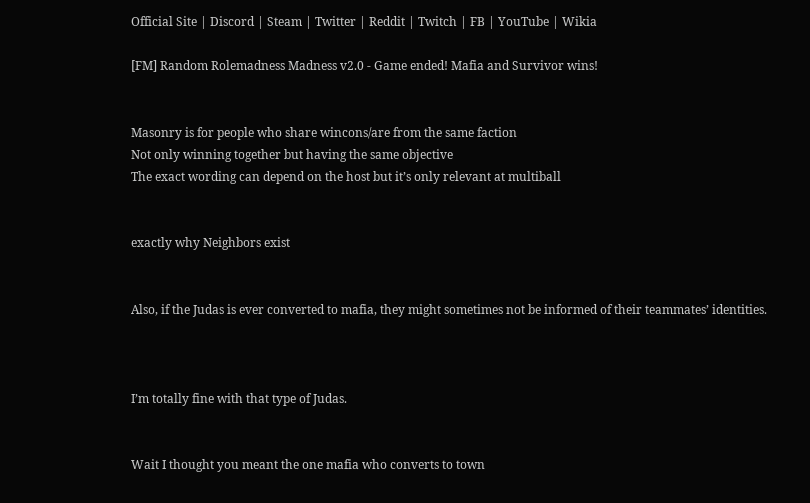Official Site | Discord | Steam | Twitter | Reddit | Twitch | FB | YouTube | Wikia

[FM] Random Rolemadness Madness v2.0 - Game ended! Mafia and Survivor wins!


Masonry is for people who share wincons/are from the same faction
Not only winning together but having the same objective
The exact wording can depend on the host but it’s only relevant at multiball


exactly why Neighbors exist


Also, if the Judas is ever converted to mafia, they might sometimes not be informed of their teammates’ identities.



I’m totally fine with that type of Judas.


Wait I thought you meant the one mafia who converts to town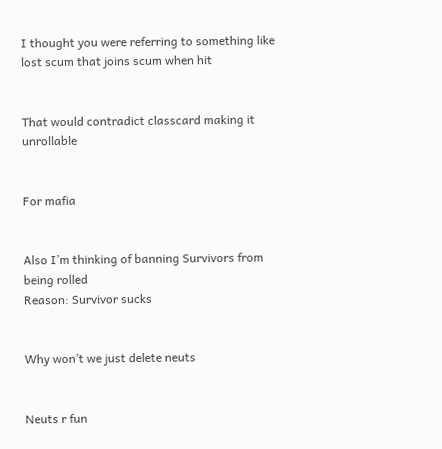I thought you were referring to something like lost scum that joins scum when hit


That would contradict classcard making it unrollable


For mafia


Also I’m thinking of banning Survivors from being rolled
Reason: Survivor sucks


Why won’t we just delete neuts


Neuts r fun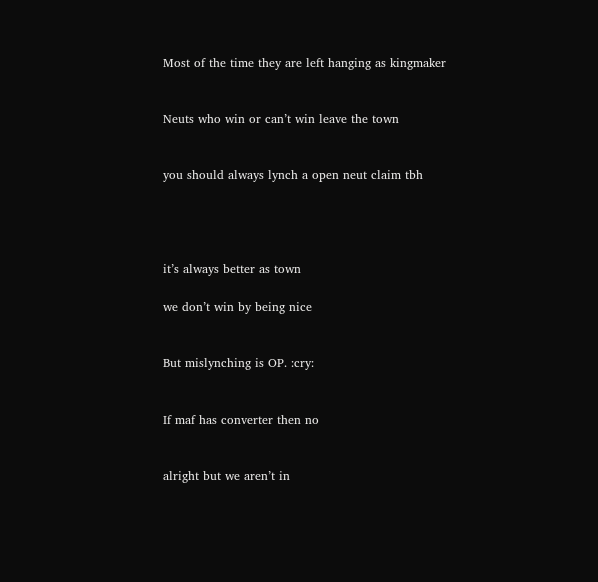Most of the time they are left hanging as kingmaker


Neuts who win or can’t win leave the town


you should always lynch a open neut claim tbh




it’s always better as town

we don’t win by being nice


But mislynching is OP. :cry:


If maf has converter then no


alright but we aren’t in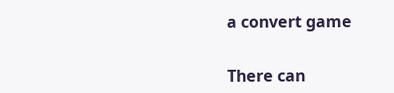a convert game


There can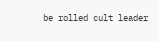be rolled cult leader